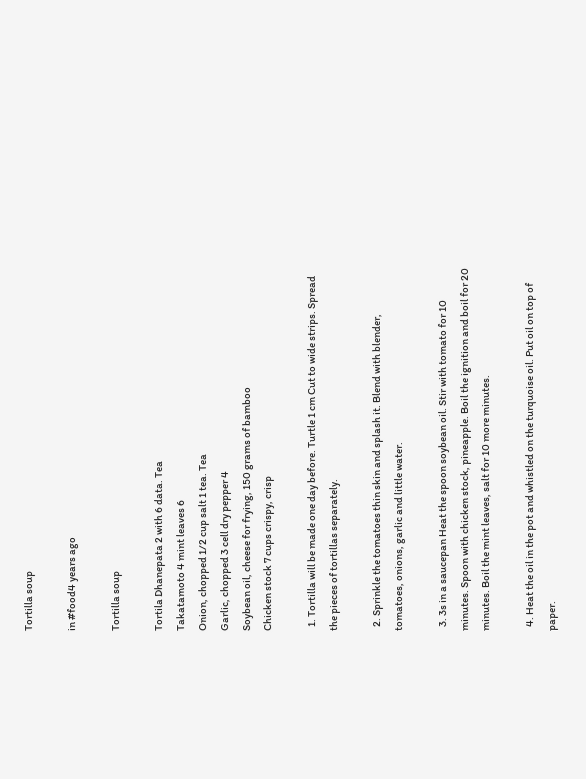Tortilla soup

in #food4 years ago

Tortilla soup

Tortila Dhanepata 2 with 6 data. Tea
Takatamoto 4 mint leaves 6
Onion, chopped 1/2 cup salt 1 tea. Tea
Garlic, chopped 3 cell dry pepper 4
Soybean oil, cheese for frying, 150 grams of bamboo
Chicken stock 7 cups crispy, crisp

  1. Tortilla will be made one day before. Turtle 1 cm Cut to wide strips. Spread the pieces of tortillas separately.

  2. Sprinkle the tomatoes thin skin and splash it. Blend with blender, tomatoes, onions, garlic and little water.

  3. 3s in a saucepan Heat the spoon soybean oil. Stir with tomato for 10 minutes. Spoon with chicken stock, pineapple. Boil the ignition and boil for 20 minutes. Boil the mint leaves, salt for 10 more minutes.

  4. Heat the oil in the pot and whistled on the turquoise oil. Put oil on top of paper.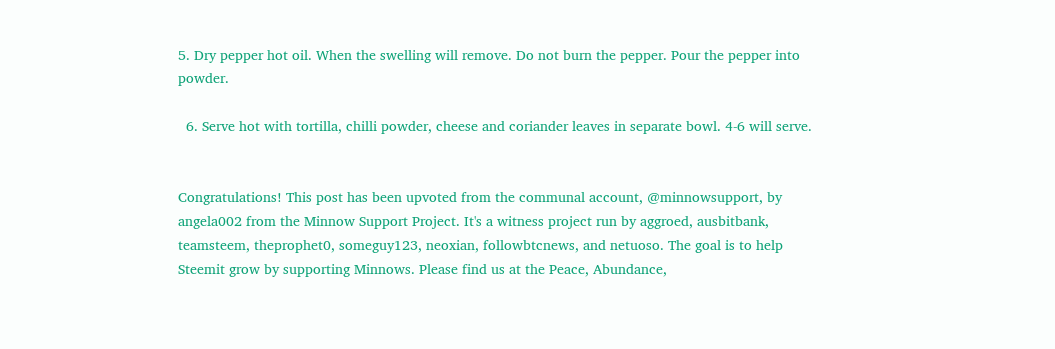5. Dry pepper hot oil. When the swelling will remove. Do not burn the pepper. Pour the pepper into powder.

  6. Serve hot with tortilla, chilli powder, cheese and coriander leaves in separate bowl. 4-6 will serve.


Congratulations! This post has been upvoted from the communal account, @minnowsupport, by angela002 from the Minnow Support Project. It's a witness project run by aggroed, ausbitbank, teamsteem, theprophet0, someguy123, neoxian, followbtcnews, and netuoso. The goal is to help Steemit grow by supporting Minnows. Please find us at the Peace, Abundance,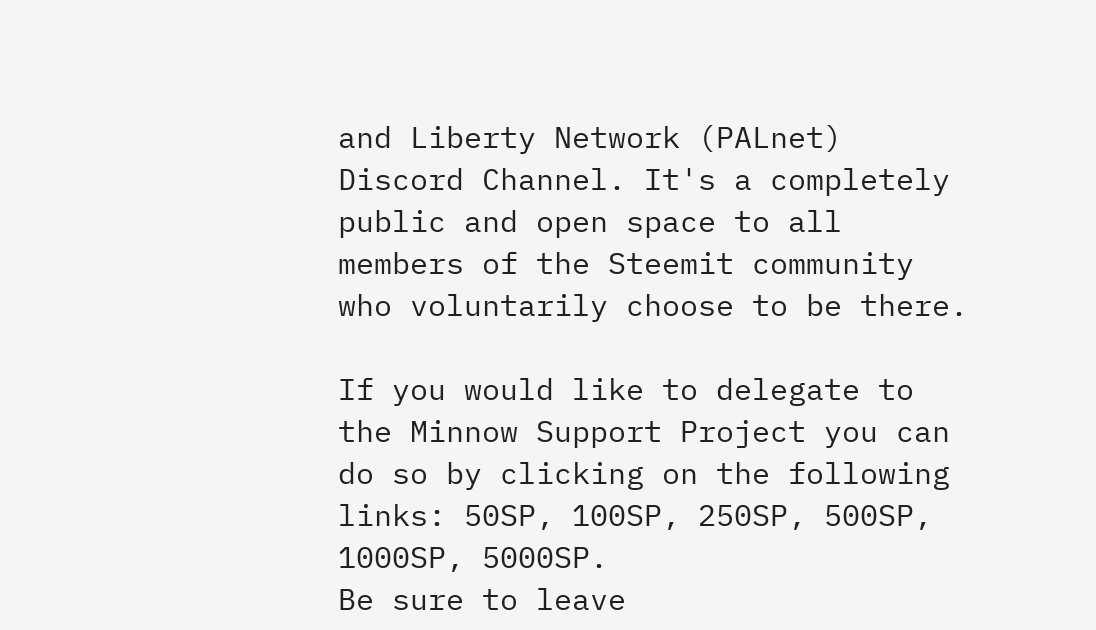and Liberty Network (PALnet) Discord Channel. It's a completely public and open space to all members of the Steemit community who voluntarily choose to be there.

If you would like to delegate to the Minnow Support Project you can do so by clicking on the following links: 50SP, 100SP, 250SP, 500SP, 1000SP, 5000SP.
Be sure to leave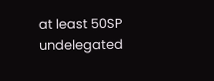at least 50SP undelegated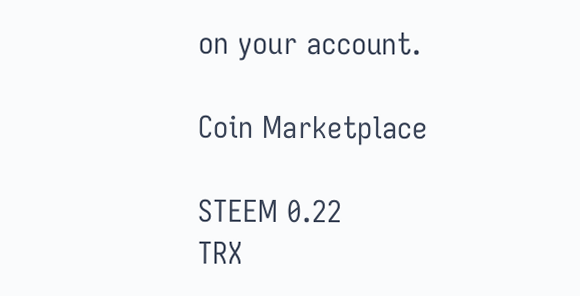on your account.

Coin Marketplace

STEEM 0.22
TRX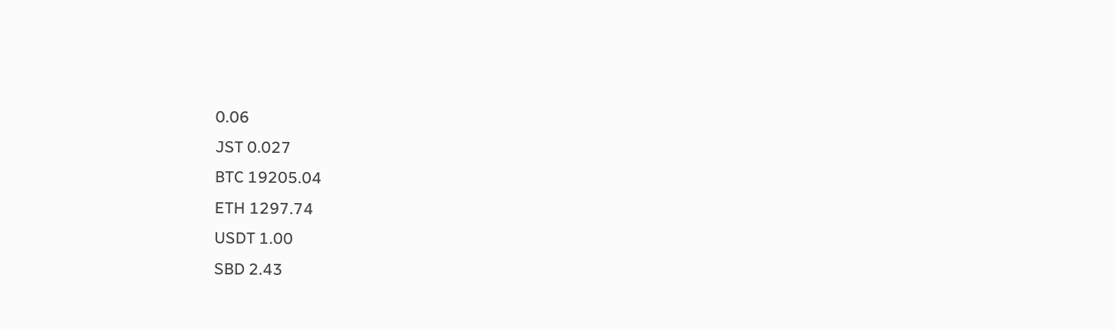0.06
JST 0.027
BTC 19205.04
ETH 1297.74
USDT 1.00
SBD 2.43